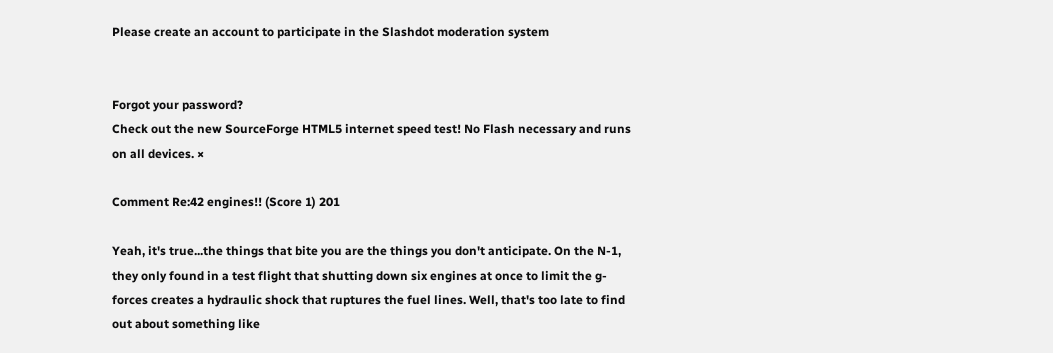Please create an account to participate in the Slashdot moderation system


Forgot your password?
Check out the new SourceForge HTML5 internet speed test! No Flash necessary and runs on all devices. ×

Comment Re:42 engines!! (Score 1) 201

Yeah, it's true...the things that bite you are the things you don't anticipate. On the N-1, they only found in a test flight that shutting down six engines at once to limit the g-forces creates a hydraulic shock that ruptures the fuel lines. Well, that's too late to find out about something like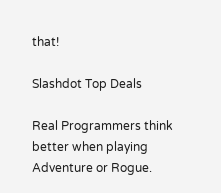that!

Slashdot Top Deals

Real Programmers think better when playing Adventure or Rogue.